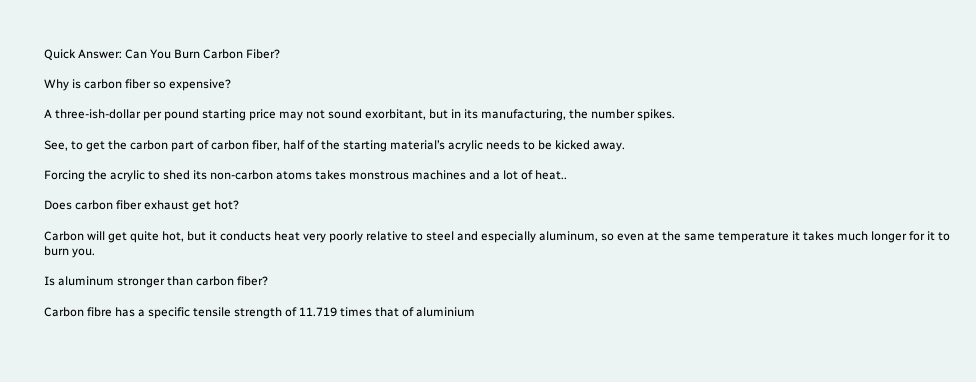Quick Answer: Can You Burn Carbon Fiber?

Why is carbon fiber so expensive?

A three-ish-dollar per pound starting price may not sound exorbitant, but in its manufacturing, the number spikes.

See, to get the carbon part of carbon fiber, half of the starting material’s acrylic needs to be kicked away.

Forcing the acrylic to shed its non-carbon atoms takes monstrous machines and a lot of heat..

Does carbon fiber exhaust get hot?

Carbon will get quite hot, but it conducts heat very poorly relative to steel and especially aluminum, so even at the same temperature it takes much longer for it to burn you.

Is aluminum stronger than carbon fiber?

Carbon fibre has a specific tensile strength of 11.719 times that of aluminium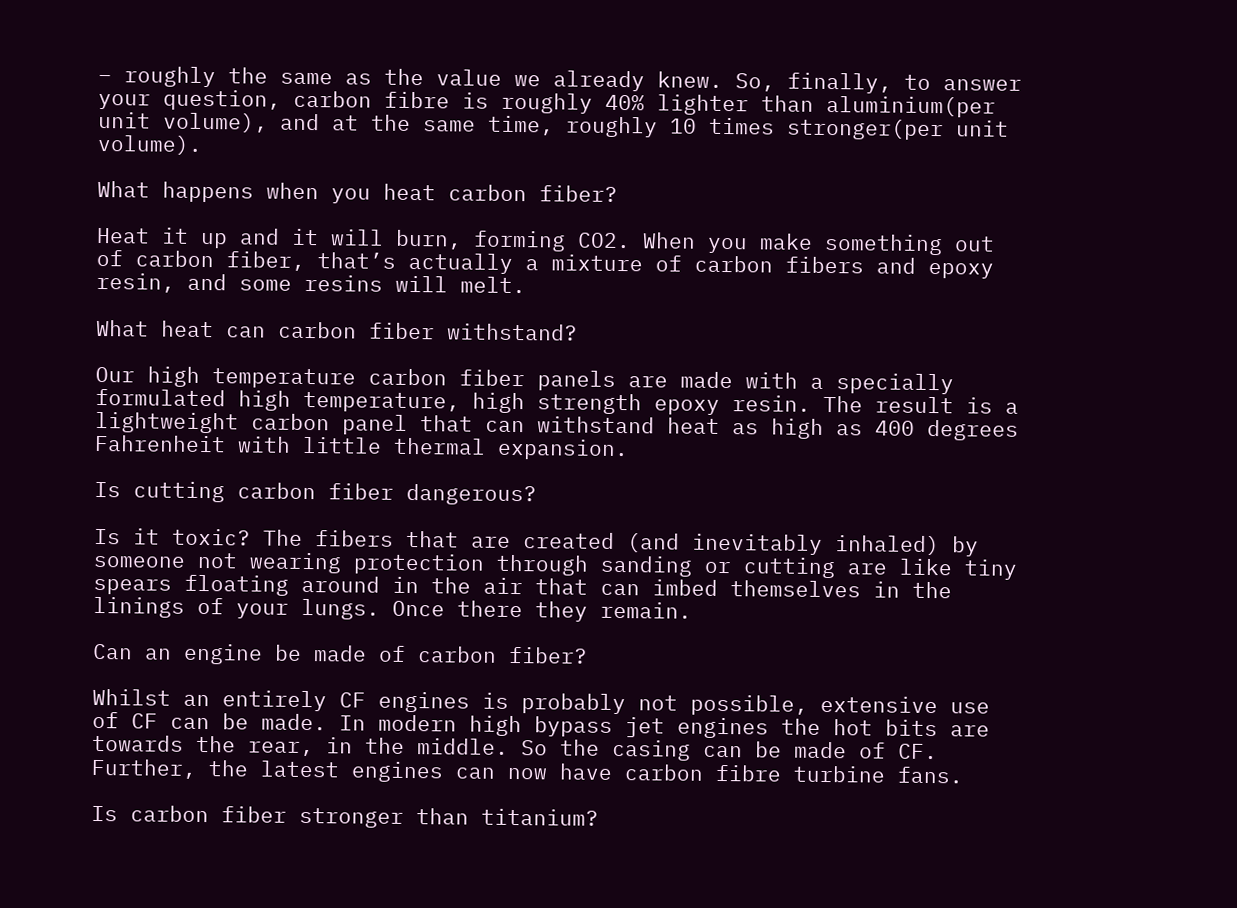– roughly the same as the value we already knew. So, finally, to answer your question, carbon fibre is roughly 40% lighter than aluminium(per unit volume), and at the same time, roughly 10 times stronger(per unit volume).

What happens when you heat carbon fiber?

Heat it up and it will burn, forming CO2. When you make something out of carbon fiber, that’s actually a mixture of carbon fibers and epoxy resin, and some resins will melt.

What heat can carbon fiber withstand?

Our high temperature carbon fiber panels are made with a specially formulated high temperature, high strength epoxy resin. The result is a lightweight carbon panel that can withstand heat as high as 400 degrees Fahrenheit with little thermal expansion.

Is cutting carbon fiber dangerous?

Is it toxic? The fibers that are created (and inevitably inhaled) by someone not wearing protection through sanding or cutting are like tiny spears floating around in the air that can imbed themselves in the linings of your lungs. Once there they remain.

Can an engine be made of carbon fiber?

Whilst an entirely CF engines is probably not possible, extensive use of CF can be made. In modern high bypass jet engines the hot bits are towards the rear, in the middle. So the casing can be made of CF. Further, the latest engines can now have carbon fibre turbine fans.

Is carbon fiber stronger than titanium?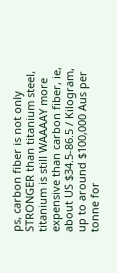ps, carbon fiber is not only STRONGER than titanium steel, titanium is still WAAAAY more expensive than carbon fiber, ie, about US $34.5-86.5 / Kilogram, up to around $100,000 Aus per tonne for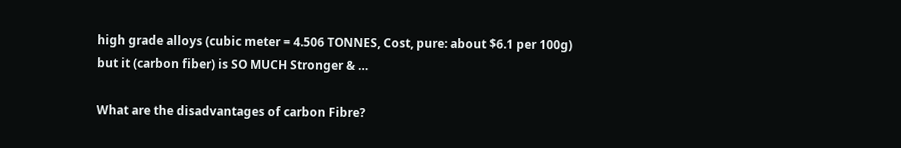high grade alloys (cubic meter = 4.506 TONNES, Cost, pure: about $6.1 per 100g) but it (carbon fiber) is SO MUCH Stronger & …

What are the disadvantages of carbon Fibre?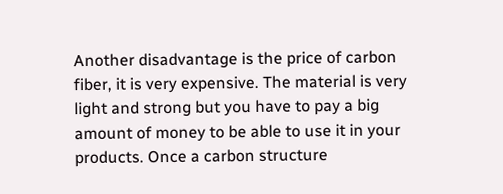Another disadvantage is the price of carbon fiber, it is very expensive. The material is very light and strong but you have to pay a big amount of money to be able to use it in your products. Once a carbon structure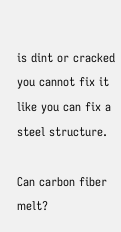is dint or cracked you cannot fix it like you can fix a steel structure.

Can carbon fiber melt?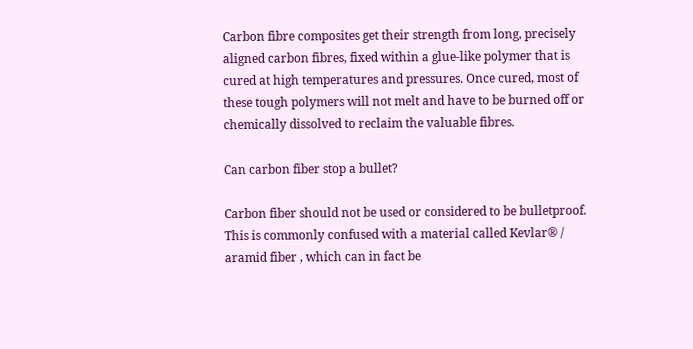Carbon fibre composites get their strength from long, precisely aligned carbon fibres, fixed within a glue-like polymer that is cured at high temperatures and pressures. Once cured, most of these tough polymers will not melt and have to be burned off or chemically dissolved to reclaim the valuable fibres.

Can carbon fiber stop a bullet?

Carbon fiber should not be used or considered to be bulletproof. This is commonly confused with a material called Kevlar® / aramid fiber , which can in fact be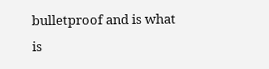bulletproof and is what is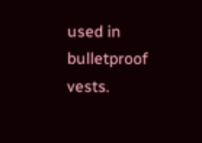used in bulletproof vests.